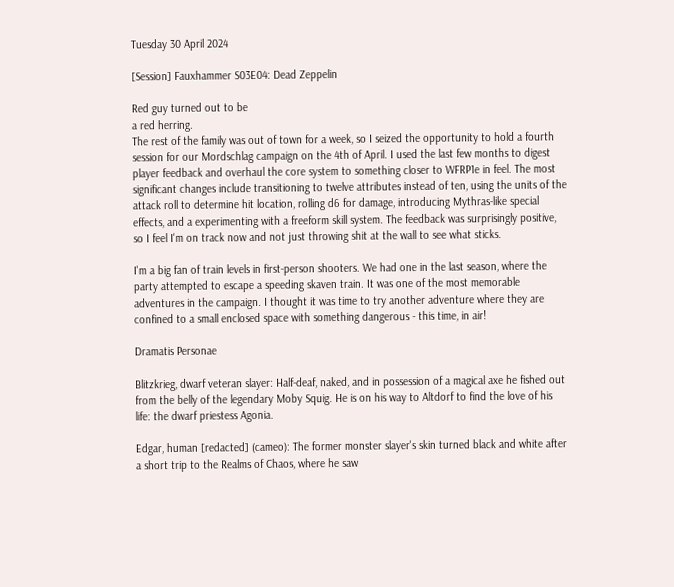Tuesday 30 April 2024

[Session] Fauxhammer S03E04: Dead Zeppelin

Red guy turned out to be
a red herring.
The rest of the family was out of town for a week, so I seized the opportunity to hold a fourth session for our Mordschlag campaign on the 4th of April. I used the last few months to digest player feedback and overhaul the core system to something closer to WFRP1e in feel. The most significant changes include transitioning to twelve attributes instead of ten, using the units of the attack roll to determine hit location, rolling d6 for damage, introducing Mythras-like special effects, and a experimenting with a freeform skill system. The feedback was surprisingly positive, so I feel I'm on track now and not just throwing shit at the wall to see what sticks.

I'm a big fan of train levels in first-person shooters. We had one in the last season, where the party attempted to escape a speeding skaven train. It was one of the most memorable adventures in the campaign. I thought it was time to try another adventure where they are confined to a small enclosed space with something dangerous - this time, in air!

Dramatis Personae

Blitzkrieg, dwarf veteran slayer: Half-deaf, naked, and in possession of a magical axe he fished out from the belly of the legendary Moby Squig. He is on his way to Altdorf to find the love of his life: the dwarf priestess Agonia.

Edgar, human [redacted] (cameo): The former monster slayer's skin turned black and white after a short trip to the Realms of Chaos, where he saw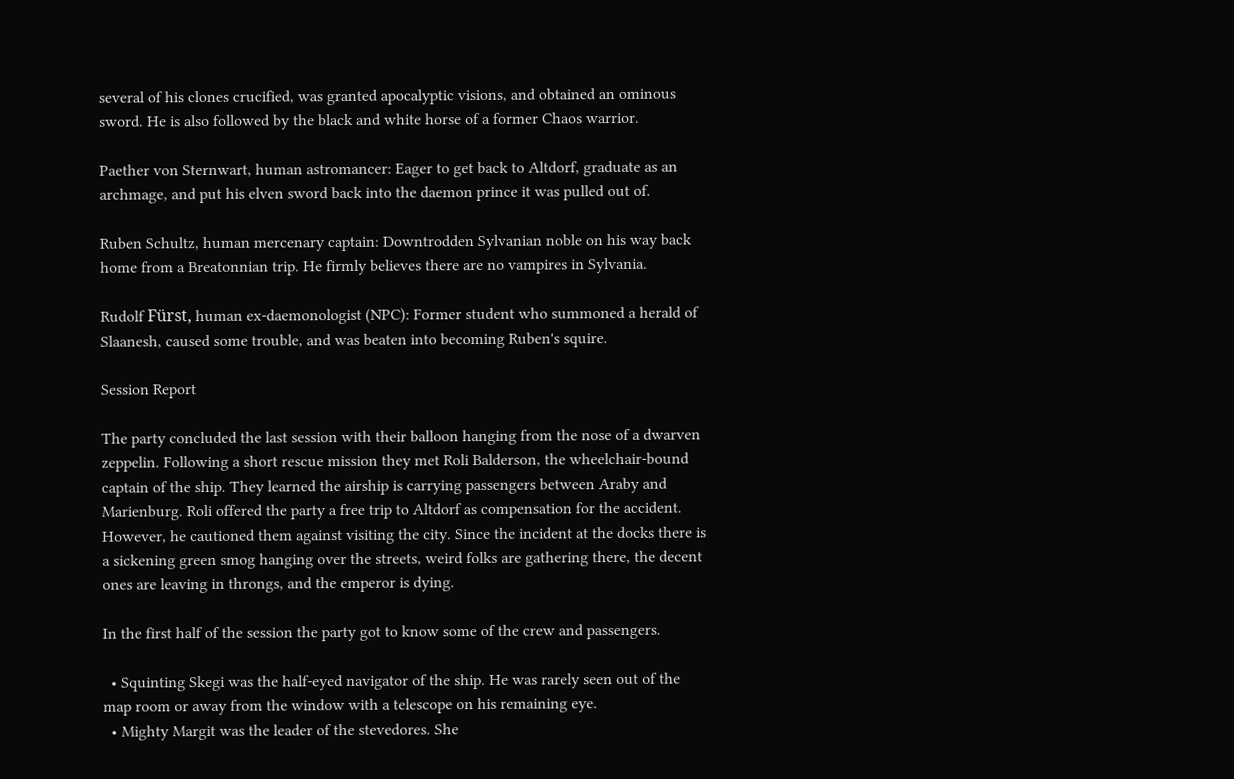several of his clones crucified, was granted apocalyptic visions, and obtained an ominous sword. He is also followed by the black and white horse of a former Chaos warrior.

Paether von Sternwart, human astromancer: Eager to get back to Altdorf, graduate as an archmage, and put his elven sword back into the daemon prince it was pulled out of.

Ruben Schultz, human mercenary captain: Downtrodden Sylvanian noble on his way back home from a Breatonnian trip. He firmly believes there are no vampires in Sylvania.

Rudolf Fürst, human ex-daemonologist (NPC): Former student who summoned a herald of Slaanesh, caused some trouble, and was beaten into becoming Ruben's squire.

Session Report

The party concluded the last session with their balloon hanging from the nose of a dwarven zeppelin. Following a short rescue mission they met Roli Balderson, the wheelchair-bound captain of the ship. They learned the airship is carrying passengers between Araby and Marienburg. Roli offered the party a free trip to Altdorf as compensation for the accident. However, he cautioned them against visiting the city. Since the incident at the docks there is a sickening green smog hanging over the streets, weird folks are gathering there, the decent ones are leaving in throngs, and the emperor is dying.

In the first half of the session the party got to know some of the crew and passengers.

  • Squinting Skegi was the half-eyed navigator of the ship. He was rarely seen out of the map room or away from the window with a telescope on his remaining eye.
  • Mighty Margit was the leader of the stevedores. She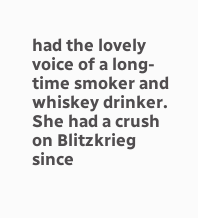had the lovely voice of a long-time smoker and whiskey drinker. She had a crush on Blitzkrieg since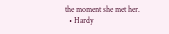the moment she met her.
  • Hardy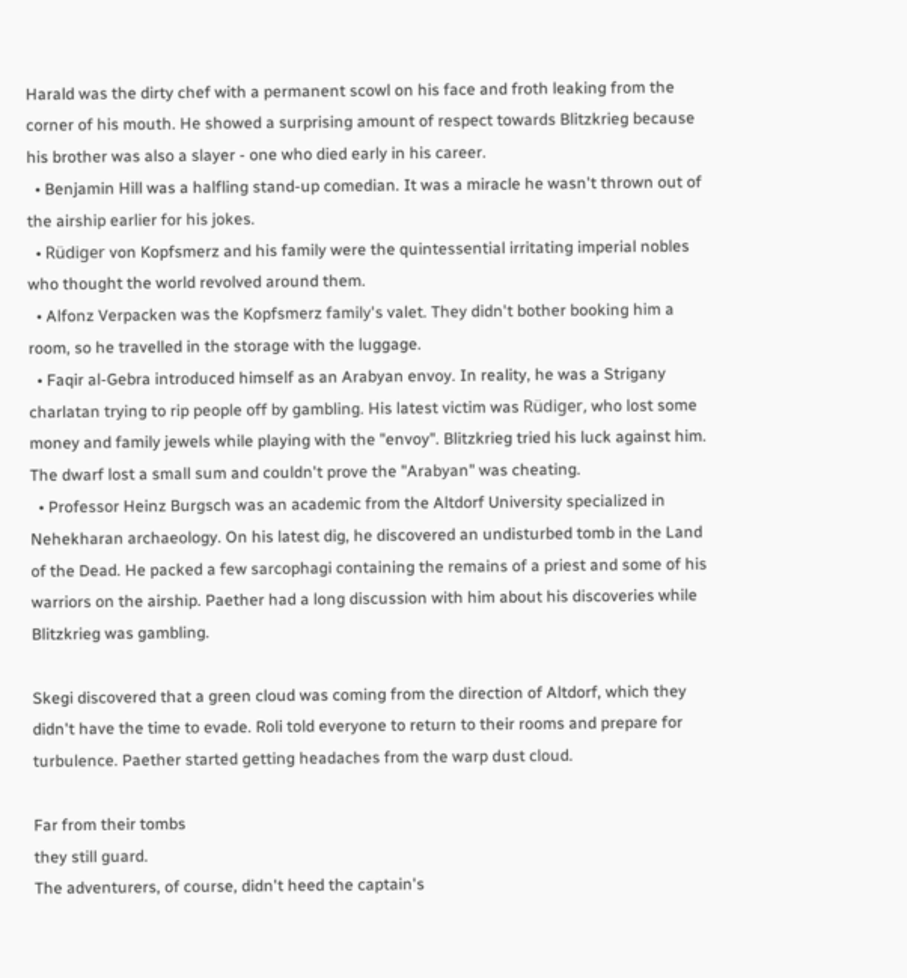Harald was the dirty chef with a permanent scowl on his face and froth leaking from the corner of his mouth. He showed a surprising amount of respect towards Blitzkrieg because his brother was also a slayer - one who died early in his career.
  • Benjamin Hill was a halfling stand-up comedian. It was a miracle he wasn't thrown out of the airship earlier for his jokes.
  • Rüdiger von Kopfsmerz and his family were the quintessential irritating imperial nobles who thought the world revolved around them.
  • Alfonz Verpacken was the Kopfsmerz family's valet. They didn't bother booking him a room, so he travelled in the storage with the luggage.
  • Faqir al-Gebra introduced himself as an Arabyan envoy. In reality, he was a Strigany charlatan trying to rip people off by gambling. His latest victim was Rüdiger, who lost some money and family jewels while playing with the "envoy". Blitzkrieg tried his luck against him. The dwarf lost a small sum and couldn't prove the "Arabyan" was cheating.
  • Professor Heinz Burgsch was an academic from the Altdorf University specialized in Nehekharan archaeology. On his latest dig, he discovered an undisturbed tomb in the Land of the Dead. He packed a few sarcophagi containing the remains of a priest and some of his warriors on the airship. Paether had a long discussion with him about his discoveries while Blitzkrieg was gambling.

Skegi discovered that a green cloud was coming from the direction of Altdorf, which they didn't have the time to evade. Roli told everyone to return to their rooms and prepare for turbulence. Paether started getting headaches from the warp dust cloud.

Far from their tombs
they still guard.
The adventurers, of course, didn't heed the captain's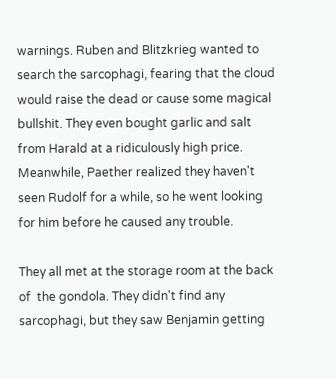warnings. Ruben and Blitzkrieg wanted to search the sarcophagi, fearing that the cloud would raise the dead or cause some magical bullshit. They even bought garlic and salt from Harald at a ridiculously high price. Meanwhile, Paether realized they haven't seen Rudolf for a while, so he went looking for him before he caused any trouble.

They all met at the storage room at the back of  the gondola. They didn't find any sarcophagi, but they saw Benjamin getting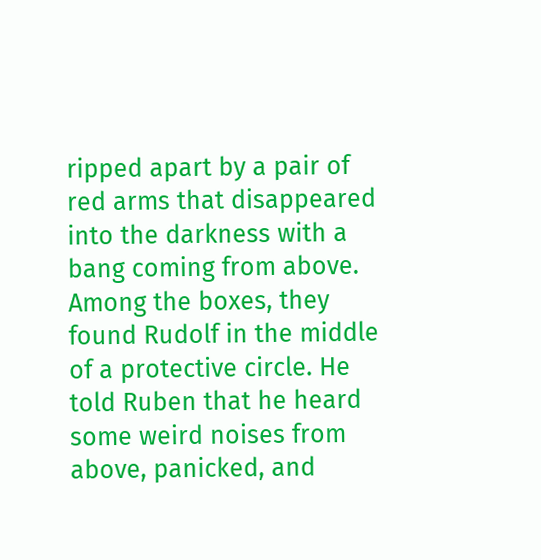ripped apart by a pair of red arms that disappeared into the darkness with a bang coming from above. Among the boxes, they found Rudolf in the middle of a protective circle. He told Ruben that he heard some weird noises from above, panicked, and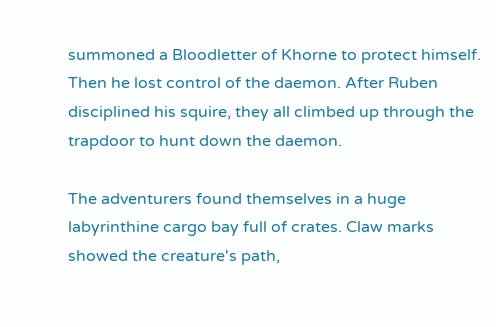summoned a Bloodletter of Khorne to protect himself. Then he lost control of the daemon. After Ruben disciplined his squire, they all climbed up through the trapdoor to hunt down the daemon.

The adventurers found themselves in a huge labyrinthine cargo bay full of crates. Claw marks showed the creature's path,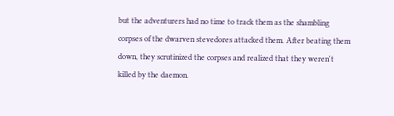but the adventurers had no time to track them as the shambling corpses of the dwarven stevedores attacked them. After beating them down, they scrutinized the corpses and realized that they weren't killed by the daemon.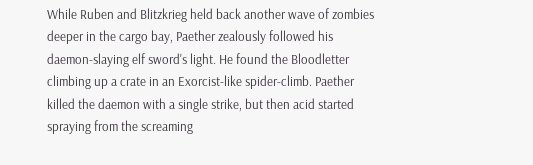While Ruben and Blitzkrieg held back another wave of zombies deeper in the cargo bay, Paether zealously followed his daemon-slaying elf sword's light. He found the Bloodletter climbing up a crate in an Exorcist-like spider-climb. Paether killed the daemon with a single strike, but then acid started spraying from the screaming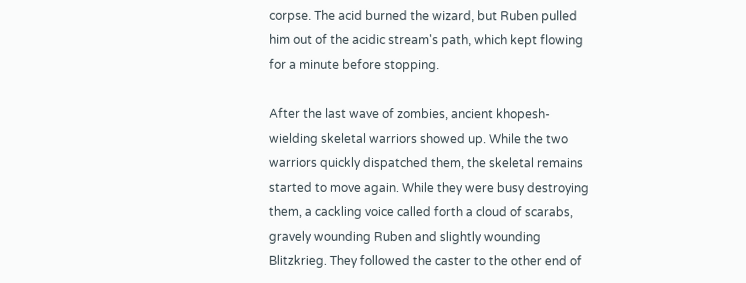corpse. The acid burned the wizard, but Ruben pulled him out of the acidic stream's path, which kept flowing for a minute before stopping.

After the last wave of zombies, ancient khopesh-wielding skeletal warriors showed up. While the two warriors quickly dispatched them, the skeletal remains started to move again. While they were busy destroying them, a cackling voice called forth a cloud of scarabs, gravely wounding Ruben and slightly wounding Blitzkrieg. They followed the caster to the other end of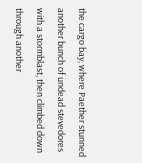the cargo bay, where Paether stunned another bunch of undead stevedores with a stormblast, then climbed down through another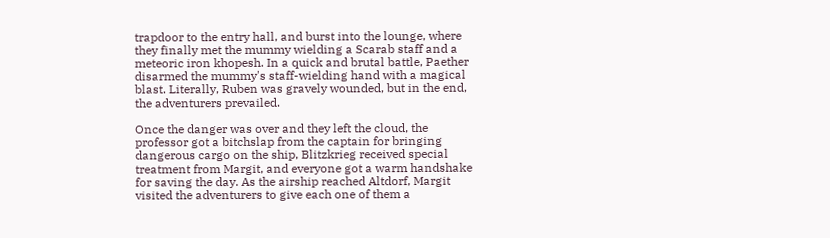trapdoor to the entry hall, and burst into the lounge, where they finally met the mummy wielding a Scarab staff and a meteoric iron khopesh. In a quick and brutal battle, Paether disarmed the mummy's staff-wielding hand with a magical blast. Literally, Ruben was gravely wounded, but in the end, the adventurers prevailed.

Once the danger was over and they left the cloud, the professor got a bitchslap from the captain for bringing dangerous cargo on the ship, Blitzkrieg received special treatment from Margit, and everyone got a warm handshake for saving the day. As the airship reached Altdorf, Margit visited the adventurers to give each one of them a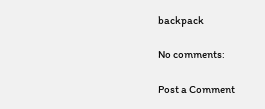backpack

No comments:

Post a Comment